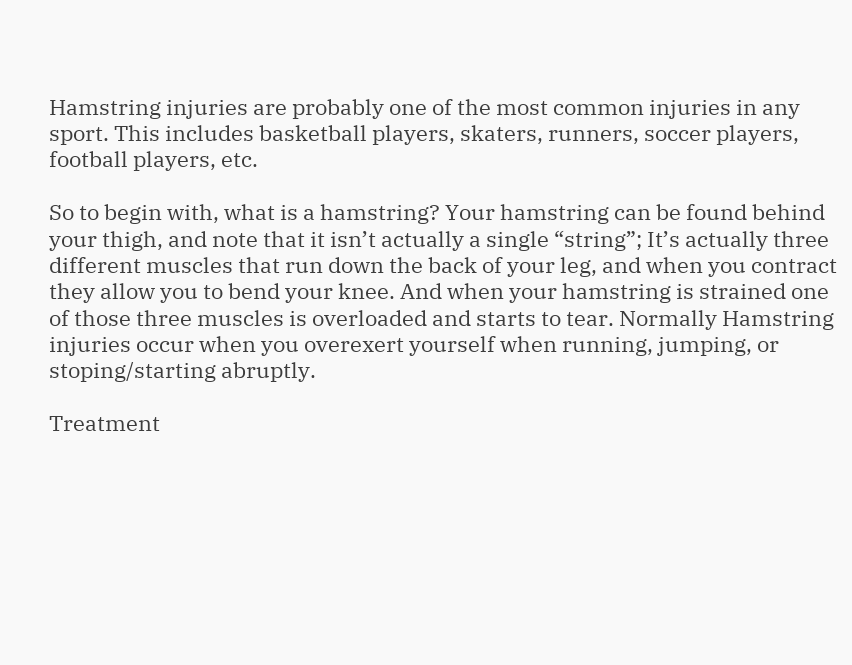Hamstring injuries are probably one of the most common injuries in any sport. This includes basketball players, skaters, runners, soccer players, football players, etc.

So to begin with, what is a hamstring? Your hamstring can be found behind your thigh, and note that it isn’t actually a single “string”; It’s actually three different muscles that run down the back of your leg, and when you contract they allow you to bend your knee. And when your hamstring is strained one of those three muscles is overloaded and starts to tear. Normally Hamstring injuries occur when you overexert yourself when running, jumping, or stoping/starting abruptly.

Treatment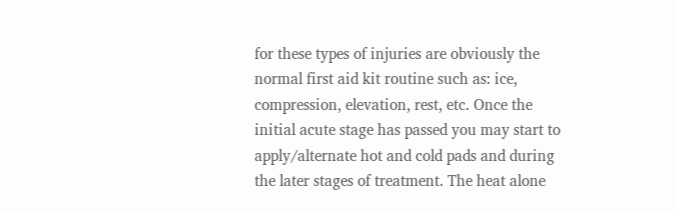for these types of injuries are obviously the normal first aid kit routine such as: ice, compression, elevation, rest, etc. Once the initial acute stage has passed you may start to apply/alternate hot and cold pads and during the later stages of treatment. The heat alone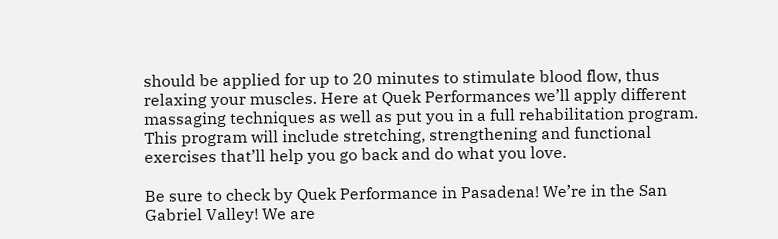should be applied for up to 20 minutes to stimulate blood flow, thus relaxing your muscles. Here at Quek Performances we’ll apply different massaging techniques as well as put you in a full rehabilitation program. This program will include stretching, strengthening and functional exercises that’ll help you go back and do what you love.

Be sure to check by Quek Performance in Pasadena! We’re in the San Gabriel Valley! We are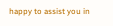happy to assist you in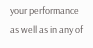your performance as well as in any of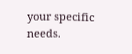your specific needs.